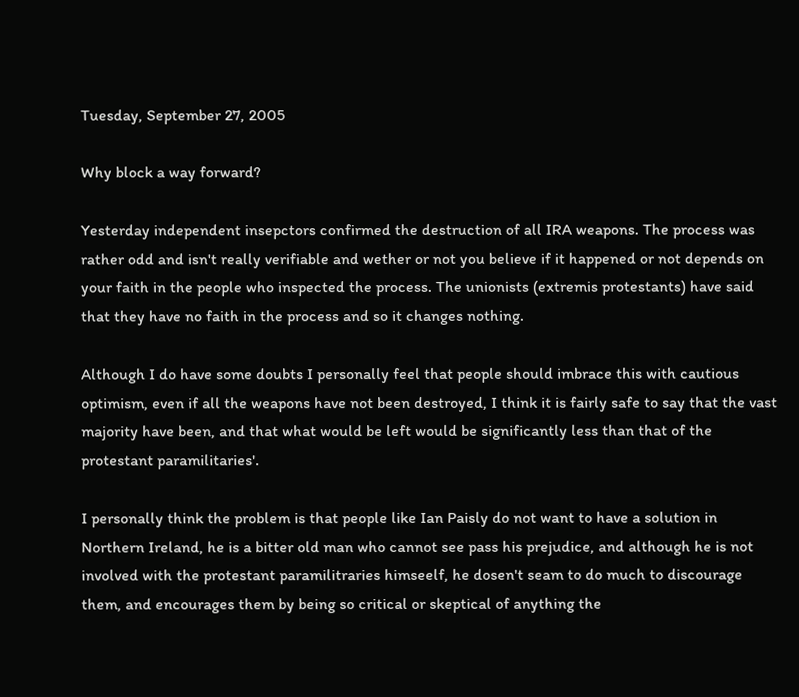Tuesday, September 27, 2005

Why block a way forward?

Yesterday independent insepctors confirmed the destruction of all IRA weapons. The process was rather odd and isn't really verifiable and wether or not you believe if it happened or not depends on your faith in the people who inspected the process. The unionists (extremis protestants) have said that they have no faith in the process and so it changes nothing.

Although I do have some doubts I personally feel that people should imbrace this with cautious optimism, even if all the weapons have not been destroyed, I think it is fairly safe to say that the vast majority have been, and that what would be left would be significantly less than that of the protestant paramilitaries'.

I personally think the problem is that people like Ian Paisly do not want to have a solution in Northern Ireland, he is a bitter old man who cannot see pass his prejudice, and although he is not involved with the protestant paramilitraries himseelf, he dosen't seam to do much to discourage them, and encourages them by being so critical or skeptical of anything the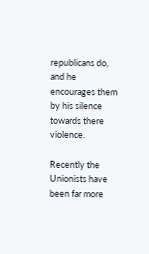republicans do, and he encourages them by his silence towards there violence.

Recently the Unionists have been far more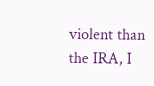violent than the IRA, I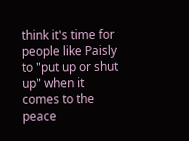think it's time for people like Paisly to "put up or shut up" when it comes to the peace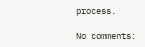process.

No comments: